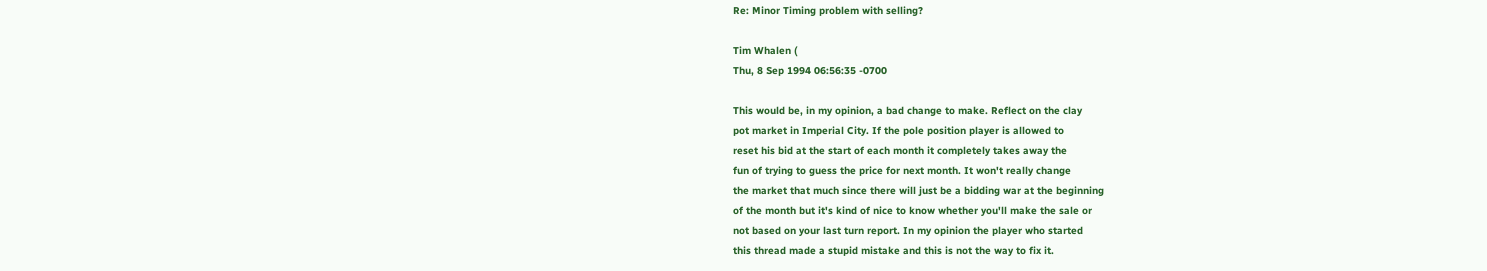Re: Minor Timing problem with selling?

Tim Whalen (
Thu, 8 Sep 1994 06:56:35 -0700

This would be, in my opinion, a bad change to make. Reflect on the clay
pot market in Imperial City. If the pole position player is allowed to
reset his bid at the start of each month it completely takes away the
fun of trying to guess the price for next month. It won't really change
the market that much since there will just be a bidding war at the beginning
of the month but it's kind of nice to know whether you'll make the sale or
not based on your last turn report. In my opinion the player who started
this thread made a stupid mistake and this is not the way to fix it.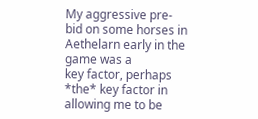My aggressive pre-bid on some horses in Aethelarn early in the game was a
key factor, perhaps *the* key factor in allowing me to be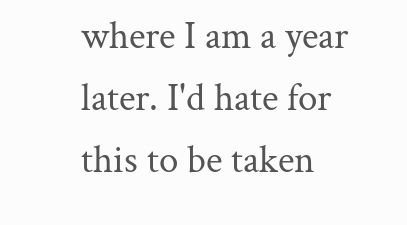where I am a year
later. I'd hate for this to be taken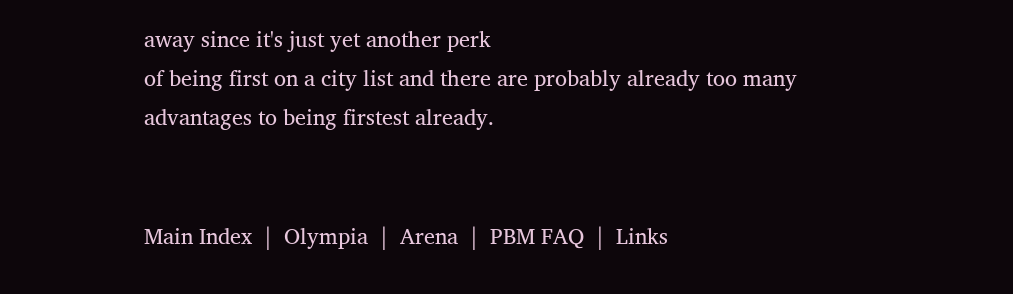away since it's just yet another perk
of being first on a city list and there are probably already too many
advantages to being firstest already.


Main Index  |  Olympia  |  Arena  |  PBM FAQ  |  Links